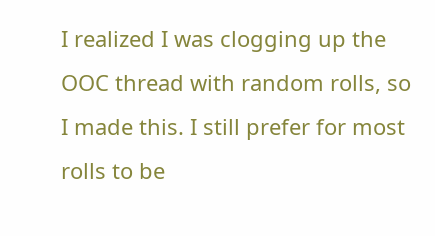I realized I was clogging up the OOC thread with random rolls, so I made this. I still prefer for most rolls to be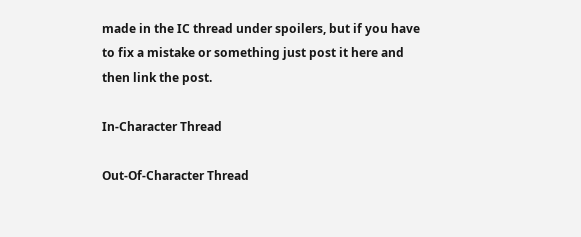made in the IC thread under spoilers, but if you have to fix a mistake or something just post it here and then link the post.

In-Character Thread

Out-Of-Character Thread